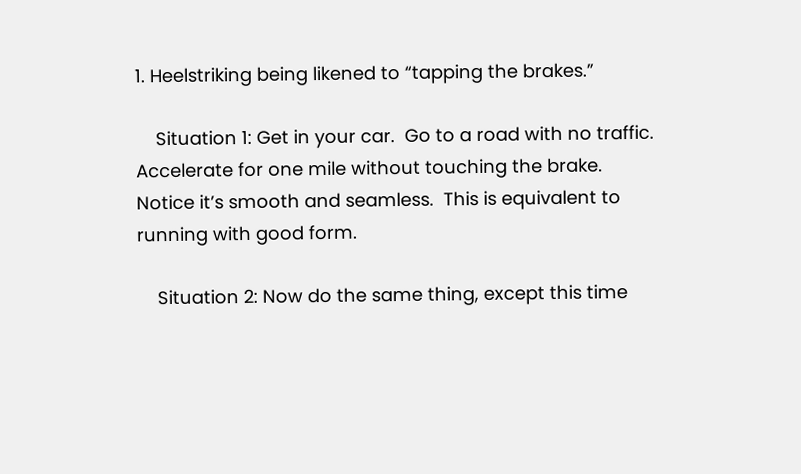1. Heelstriking being likened to “tapping the brakes.”

    Situation 1: Get in your car.  Go to a road with no traffic. Accelerate for one mile without touching the brake.  Notice it’s smooth and seamless.  This is equivalent to running with good form.

    Situation 2: Now do the same thing, except this time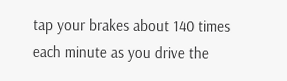tap your brakes about 140 times each minute as you drive the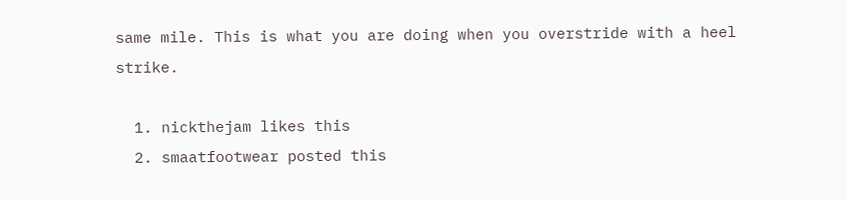same mile. This is what you are doing when you overstride with a heel strike.

  1. nickthejam likes this
  2. smaatfootwear posted this